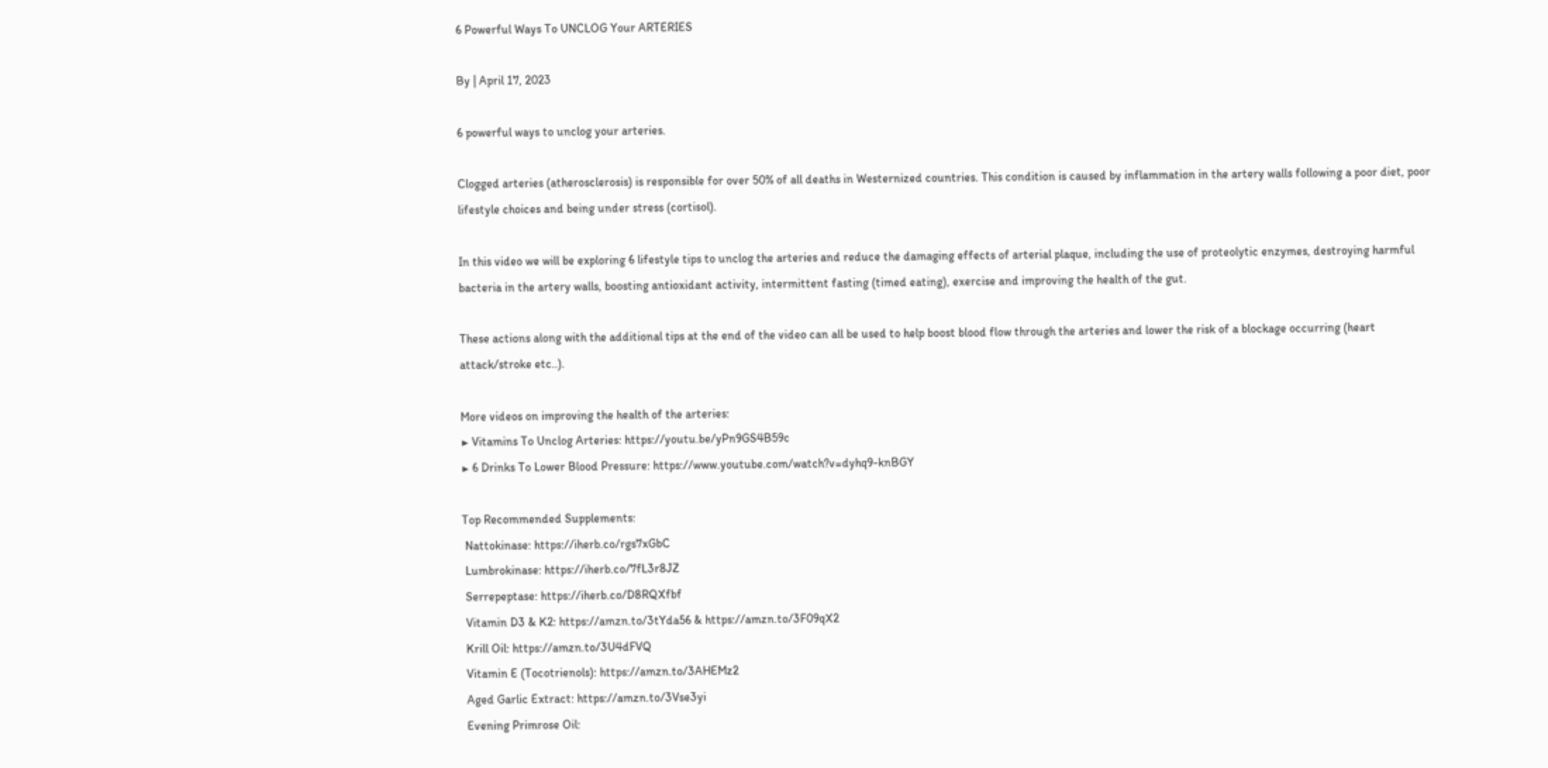6 Powerful Ways To UNCLOG Your ARTERIES

By | April 17, 2023

6 powerful ways to unclog your arteries.

Clogged arteries (atherosclerosis) is responsible for over 50% of all deaths in Westernized countries. This condition is caused by inflammation in the artery walls following a poor diet, poor lifestyle choices and being under stress (cortisol).

In this video we will be exploring 6 lifestyle tips to unclog the arteries and reduce the damaging effects of arterial plaque, including the use of proteolytic enzymes, destroying harmful bacteria in the artery walls, boosting antioxidant activity, intermittent fasting (timed eating), exercise and improving the health of the gut.

These actions along with the additional tips at the end of the video can all be used to help boost blood flow through the arteries and lower the risk of a blockage occurring (heart attack/stroke etc..).

More videos on improving the health of the arteries:
▶ Vitamins To Unclog Arteries: https://youtu.be/yPn9GS4B59c
▶ 6 Drinks To Lower Blood Pressure: https://www.youtube.com/watch?v=dyhq9-knBGY

Top Recommended Supplements:
 Nattokinase: https://iherb.co/rgs7xGbC
 Lumbrokinase: https://iherb.co/7fL3r8JZ
 Serrepeptase: https://iherb.co/D8RQXfbf
 Vitamin D3 & K2: https://amzn.to/3tYda56 & https://amzn.to/3F09qX2
 Krill Oil: https://amzn.to/3U4dFVQ
 Vitamin E (Tocotrienols): https://amzn.to/3AHEMz2
 Aged Garlic Extract: https://amzn.to/3Vse3yi
 Evening Primrose Oil: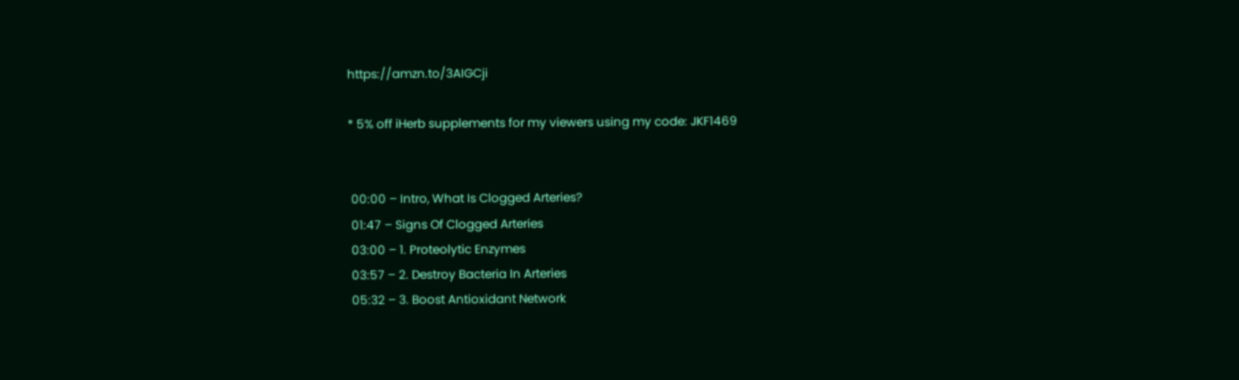https://amzn.to/3AIGCji

* 5% off iHerb supplements for my viewers using my code: JKF1469


 00:00 – Intro, What Is Clogged Arteries?
 01:47 – Signs Of Clogged Arteries
 03:00 – 1. Proteolytic Enzymes
 03:57 – 2. Destroy Bacteria In Arteries
 05:32 – 3. Boost Antioxidant Network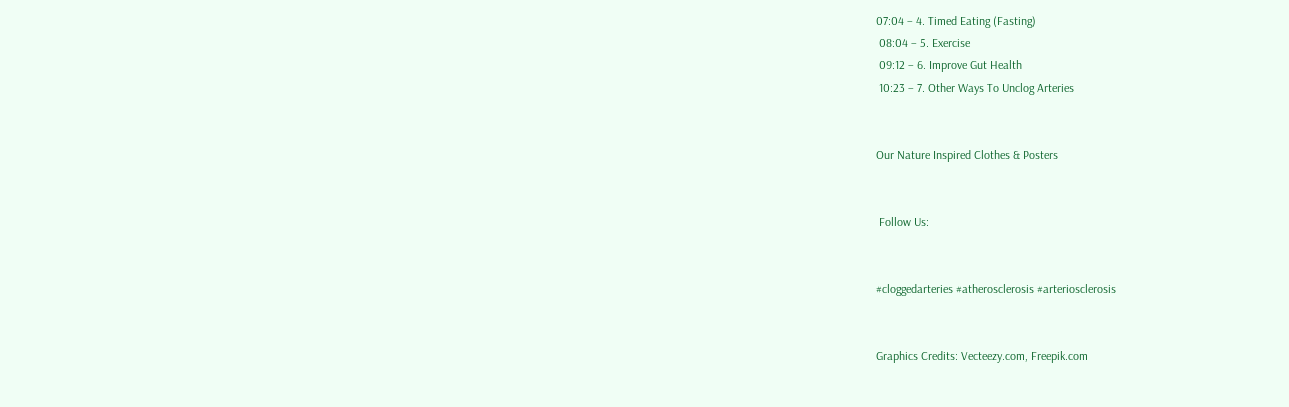07:04 – 4. Timed Eating (Fasting)
 08:04 – 5. Exercise
 09:12 – 6. Improve Gut Health
 10:23 – 7. Other Ways To Unclog Arteries


Our Nature Inspired Clothes & Posters


 Follow Us:


#cloggedarteries #atherosclerosis #arteriosclerosis


Graphics Credits: Vecteezy.com, Freepik.com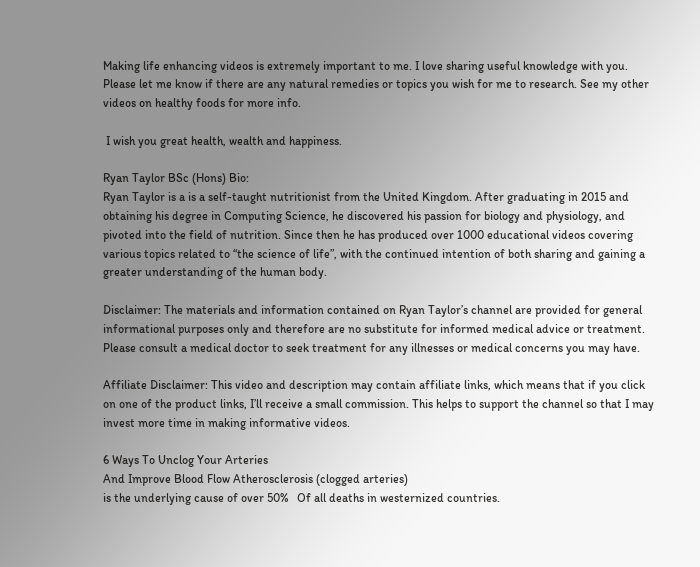Making life enhancing videos is extremely important to me. I love sharing useful knowledge with you. Please let me know if there are any natural remedies or topics you wish for me to research. See my other videos on healthy foods for more info.

 I wish you great health, wealth and happiness.

Ryan Taylor BSc (Hons) Bio:
Ryan Taylor is a is a self-taught nutritionist from the United Kingdom. After graduating in 2015 and obtaining his degree in Computing Science, he discovered his passion for biology and physiology, and pivoted into the field of nutrition. Since then he has produced over 1000 educational videos covering various topics related to “the science of life”, with the continued intention of both sharing and gaining a greater understanding of the human body.

Disclaimer: The materials and information contained on Ryan Taylor’s channel are provided for general informational purposes only and therefore are no substitute for informed medical advice or treatment. Please consult a medical doctor to seek treatment for any illnesses or medical concerns you may have.

Affiliate Disclaimer: This video and description may contain affiliate links, which means that if you click on one of the product links, I’ll receive a small commission. This helps to support the channel so that I may invest more time in making informative videos.

6 Ways To Unclog Your Arteries
And Improve Blood Flow Atherosclerosis (clogged arteries)
is the underlying cause of over 50%   Of all deaths in westernized countries.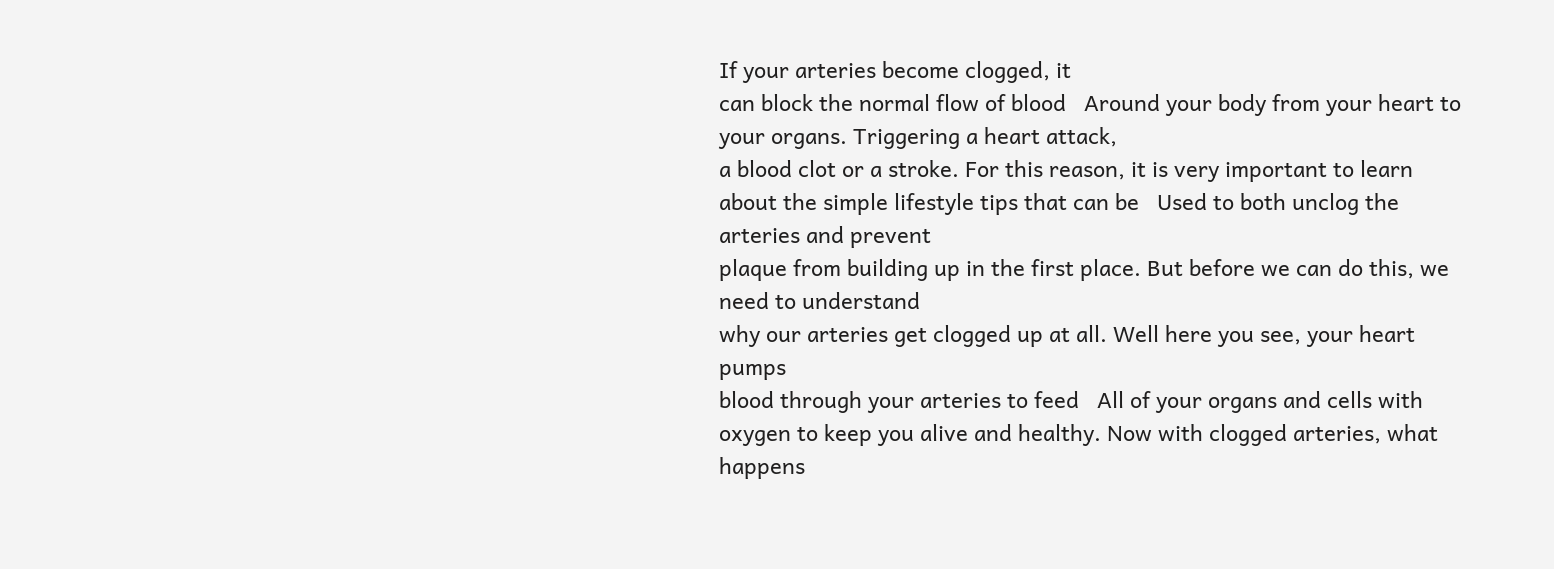If your arteries become clogged, it
can block the normal flow of blood   Around your body from your heart to your organs. Triggering a heart attack,
a blood clot or a stroke. For this reason, it is very important to learn
about the simple lifestyle tips that can be   Used to both unclog the arteries and prevent
plaque from building up in the first place. But before we can do this, we need to understand
why our arteries get clogged up at all. Well here you see, your heart pumps
blood through your arteries to feed   All of your organs and cells with
oxygen to keep you alive and healthy. Now with clogged arteries, what happens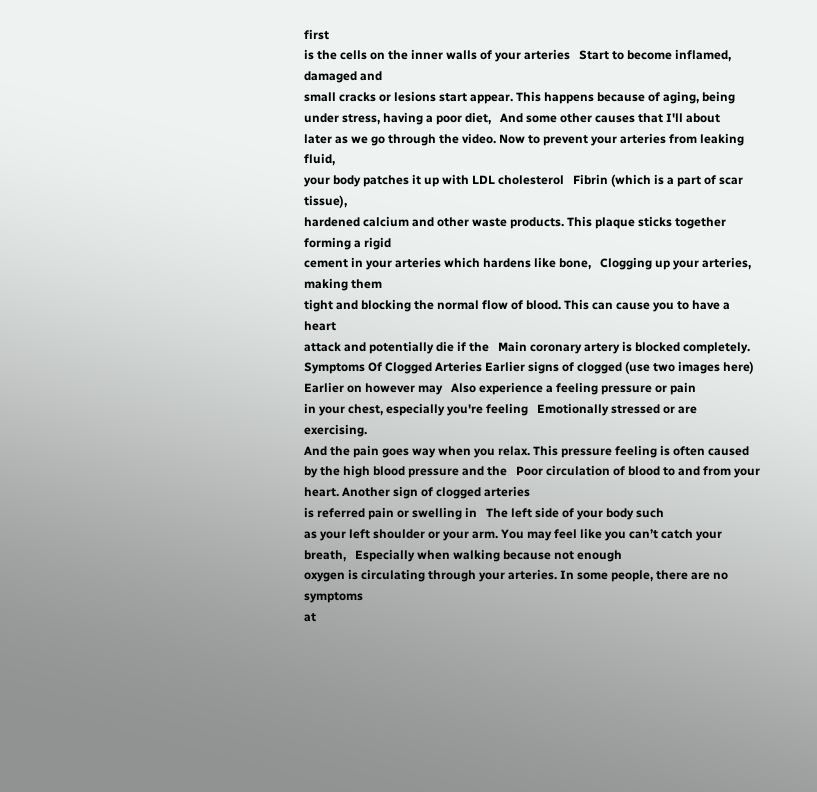first
is the cells on the inner walls of your arteries   Start to become inflamed, damaged and
small cracks or lesions start appear. This happens because of aging, being
under stress, having a poor diet,   And some other causes that I'll about
later as we go through the video. Now to prevent your arteries from leaking fluid,
your body patches it up with LDL cholesterol   Fibrin (which is a part of scar tissue),
hardened calcium and other waste products. This plaque sticks together forming a rigid
cement in your arteries which hardens like bone,   Clogging up your arteries, making them
tight and blocking the normal flow of blood. This can cause you to have a heart
attack and potentially die if the   Main coronary artery is blocked completely. Symptoms Of Clogged Arteries Earlier signs of clogged (use two images here)
Earlier on however may   Also experience a feeling pressure or pain
in your chest, especially you're feeling   Emotionally stressed or are exercising.
And the pain goes way when you relax. This pressure feeling is often caused
by the high blood pressure and the   Poor circulation of blood to and from your heart. Another sign of clogged arteries
is referred pain or swelling in   The left side of your body such
as your left shoulder or your arm. You may feel like you can’t catch your breath,   Especially when walking because not enough
oxygen is circulating through your arteries. In some people, there are no symptoms
at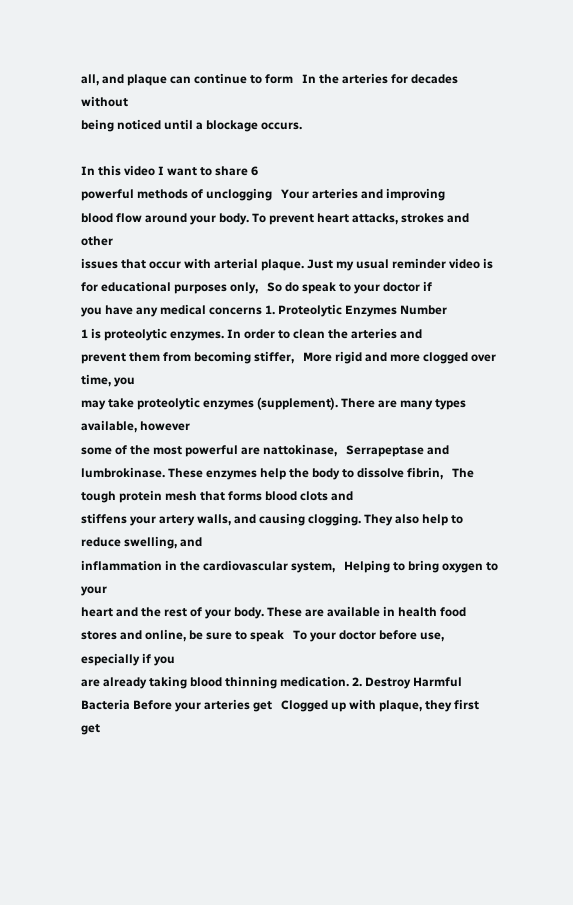all, and plaque can continue to form   In the arteries for decades without
being noticed until a blockage occurs.

In this video I want to share 6
powerful methods of unclogging   Your arteries and improving
blood flow around your body. To prevent heart attacks, strokes and other
issues that occur with arterial plaque. Just my usual reminder video is
for educational purposes only,   So do speak to your doctor if
you have any medical concerns 1. Proteolytic Enzymes Number
1 is proteolytic enzymes. In order to clean the arteries and
prevent them from becoming stiffer,   More rigid and more clogged over time, you
may take proteolytic enzymes (supplement). There are many types available, however
some of the most powerful are nattokinase,   Serrapeptase and lumbrokinase. These enzymes help the body to dissolve fibrin,   The tough protein mesh that forms blood clots and
stiffens your artery walls, and causing clogging. They also help to reduce swelling, and
inflammation in the cardiovascular system,   Helping to bring oxygen to your
heart and the rest of your body. These are available in health food
stores and online, be sure to speak   To your doctor before use, especially if you
are already taking blood thinning medication. 2. Destroy Harmful Bacteria Before your arteries get   Clogged up with plaque, they first get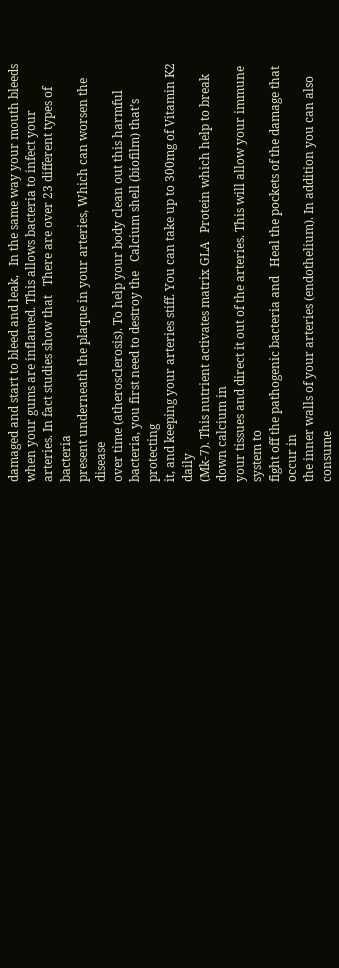damaged and start to bleed and leak,   In the same way your mouth bleeds
when your gums are inflamed. This allows bacteria to infect your
arteries. In fact studies show that   There are over 23 different types of bacteria
present underneath the plaque in your arteries, Which can worsen the disease
over time (atherosclerosis). To help your body clean out this harmful
bacteria, you first need to destroy the   Calcium shell (biofilm) that’s protecting
it, and keeping your arteries stiff. You can take up to 300mg of Vitamin K2 daily
(Mk-7). This nutrient activates matrix GLA   Protein which help to break down calcium in
your tissues and direct it out of the arteries. This will allow your immune system to
fight off the pathogenic bacteria and   Heal the pockets of the damage that occur in
the inner walls of your arteries (endothelium). In addition you can also consume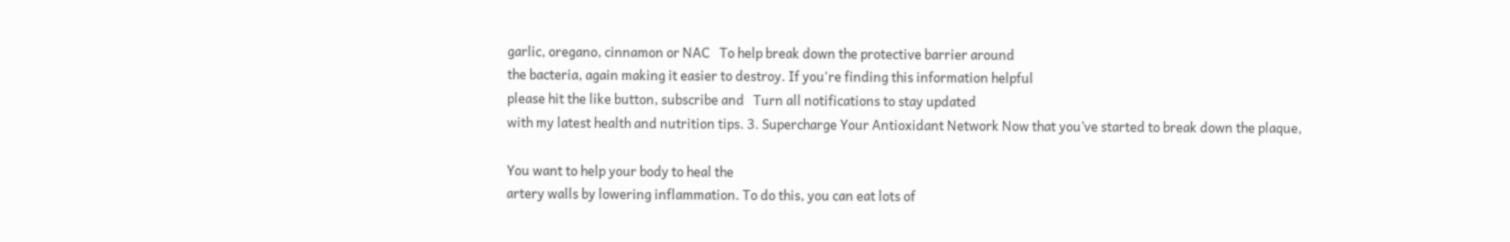garlic, oregano, cinnamon or NAC   To help break down the protective barrier around
the bacteria, again making it easier to destroy. If you're finding this information helpful
please hit the like button, subscribe and   Turn all notifications to stay updated
with my latest health and nutrition tips. 3. Supercharge Your Antioxidant Network Now that you’ve started to break down the plaque,

You want to help your body to heal the
artery walls by lowering inflammation. To do this, you can eat lots of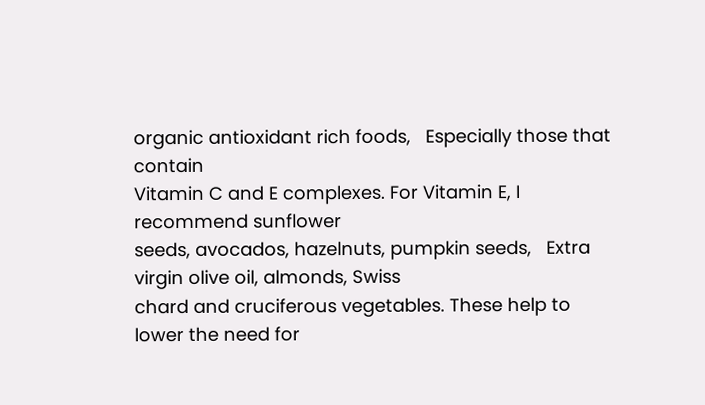organic antioxidant rich foods,   Especially those that contain
Vitamin C and E complexes. For Vitamin E, I recommend sunflower
seeds, avocados, hazelnuts, pumpkin seeds,   Extra virgin olive oil, almonds, Swiss
chard and cruciferous vegetables. These help to lower the need for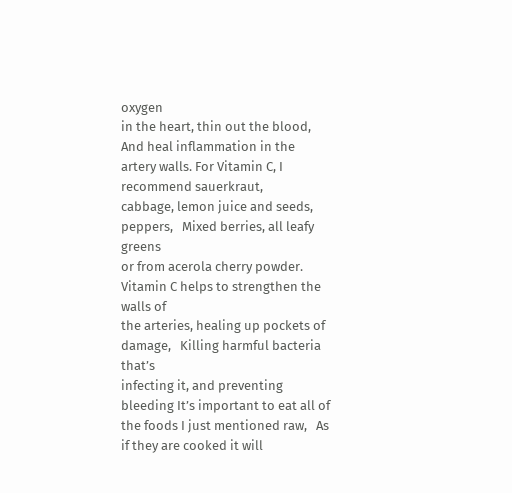oxygen
in the heart, thin out the blood,   And heal inflammation in the artery walls. For Vitamin C, I recommend sauerkraut,
cabbage, lemon juice and seeds, peppers,   Mixed berries, all leafy greens
or from acerola cherry powder. Vitamin C helps to strengthen the walls of
the arteries, healing up pockets of damage,   Killing harmful bacteria that’s
infecting it, and preventing bleeding It’s important to eat all of
the foods I just mentioned raw,   As if they are cooked it will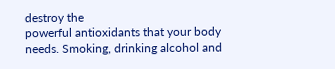destroy the
powerful antioxidants that your body needs. Smoking, drinking alcohol and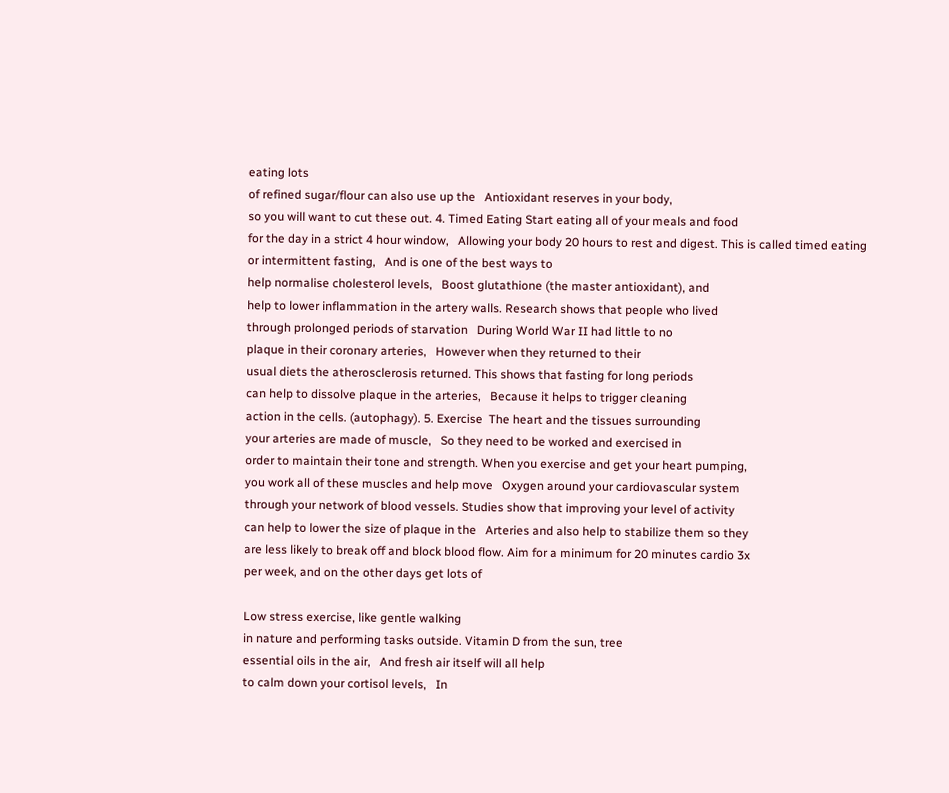eating lots
of refined sugar/flour can also use up the   Antioxidant reserves in your body,
so you will want to cut these out. 4. Timed Eating Start eating all of your meals and food
for the day in a strict 4 hour window,   Allowing your body 20 hours to rest and digest. This is called timed eating
or intermittent fasting,   And is one of the best ways to
help normalise cholesterol levels,   Boost glutathione (the master antioxidant), and
help to lower inflammation in the artery walls. Research shows that people who lived
through prolonged periods of starvation   During World War II had little to no
plaque in their coronary arteries,   However when they returned to their
usual diets the atherosclerosis returned. This shows that fasting for long periods
can help to dissolve plaque in the arteries,   Because it helps to trigger cleaning
action in the cells. (autophagy). 5. Exercise  The heart and the tissues surrounding
your arteries are made of muscle,   So they need to be worked and exercised in
order to maintain their tone and strength. When you exercise and get your heart pumping,
you work all of these muscles and help move   Oxygen around your cardiovascular system
through your network of blood vessels. Studies show that improving your level of activity
can help to lower the size of plaque in the   Arteries and also help to stabilize them so they
are less likely to break off and block blood flow. Aim for a minimum for 20 minutes cardio 3x
per week, and on the other days get lots of

Low stress exercise, like gentle walking
in nature and performing tasks outside. Vitamin D from the sun, tree
essential oils in the air,   And fresh air itself will all help
to calm down your cortisol levels,   In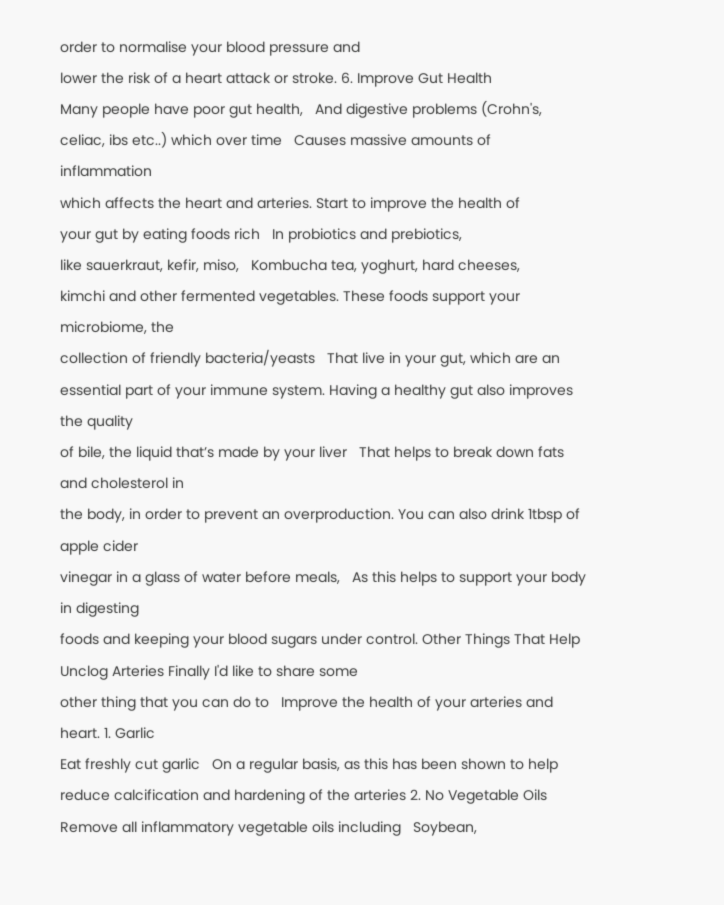order to normalise your blood pressure and
lower the risk of a heart attack or stroke. 6. Improve Gut Health
Many people have poor gut health,   And digestive problems (Crohn's,
celiac, ibs etc..) which over time   Causes massive amounts of inflammation
which affects the heart and arteries. Start to improve the health of
your gut by eating foods rich   In probiotics and prebiotics,
like sauerkraut, kefir, miso,   Kombucha tea, yoghurt, hard cheeses,
kimchi and other fermented vegetables. These foods support your microbiome, the
collection of friendly bacteria/yeasts   That live in your gut, which are an
essential part of your immune system. Having a healthy gut also improves the quality
of bile, the liquid that’s made by your liver   That helps to break down fats and cholesterol in
the body, in order to prevent an overproduction. You can also drink 1tbsp of apple cider
vinegar in a glass of water before meals,   As this helps to support your body in digesting
foods and keeping your blood sugars under control. Other Things That Help Unclog Arteries Finally I'd like to share some
other thing that you can do to   Improve the health of your arteries and heart. 1. Garlic
Eat freshly cut garlic   On a regular basis, as this has been shown to help
reduce calcification and hardening of the arteries 2. No Vegetable Oils
Remove all inflammatory vegetable oils including   Soybean,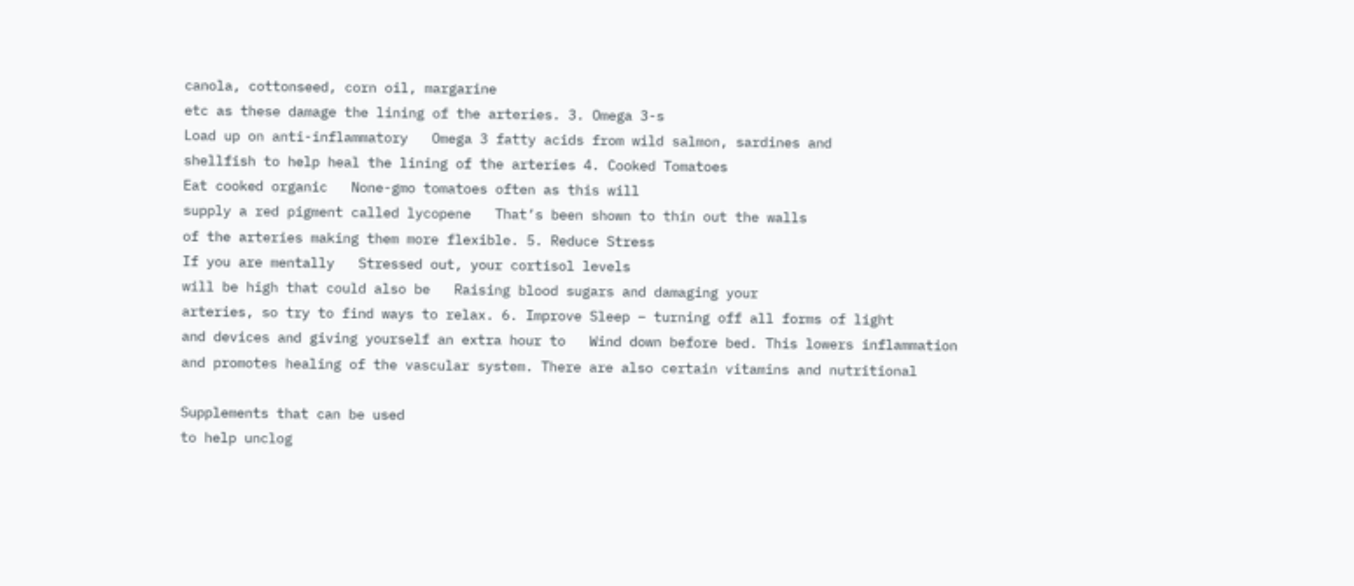canola, cottonseed, corn oil, margarine
etc as these damage the lining of the arteries. 3. Omega 3-s
Load up on anti-inflammatory   Omega 3 fatty acids from wild salmon, sardines and
shellfish to help heal the lining of the arteries 4. Cooked Tomatoes
Eat cooked organic   None-gmo tomatoes often as this will
supply a red pigment called lycopene   That’s been shown to thin out the walls
of the arteries making them more flexible. 5. Reduce Stress
If you are mentally   Stressed out, your cortisol levels
will be high that could also be   Raising blood sugars and damaging your
arteries, so try to find ways to relax. 6. Improve Sleep – turning off all forms of light
and devices and giving yourself an extra hour to   Wind down before bed. This lowers inflammation
and promotes healing of the vascular system. There are also certain vitamins and nutritional

Supplements that can be used
to help unclog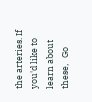the arteries. If you'd like to learn about these,   Go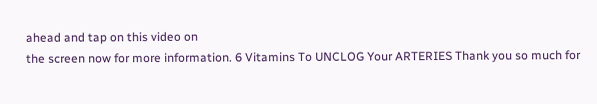ahead and tap on this video on
the screen now for more information. 6 Vitamins To UNCLOG Your ARTERIES Thank you so much for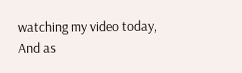watching my video today,   And as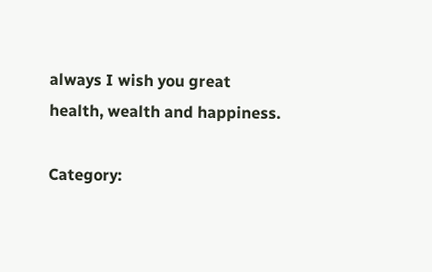always I wish you great
health, wealth and happiness.

Category: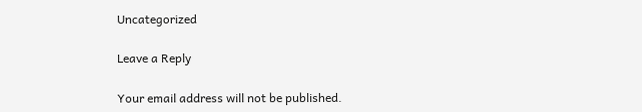Uncategorized

Leave a Reply

Your email address will not be published.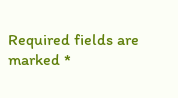Required fields are marked *